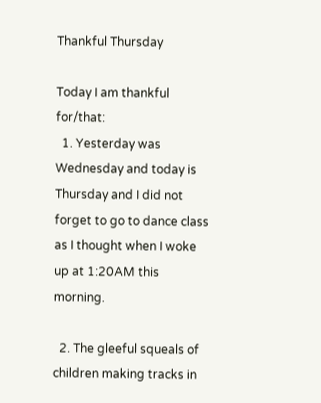Thankful Thursday

Today I am thankful for/that:
  1. Yesterday was Wednesday and today is Thursday and I did not forget to go to dance class as I thought when I woke up at 1:20AM this morning.

  2. The gleeful squeals of children making tracks in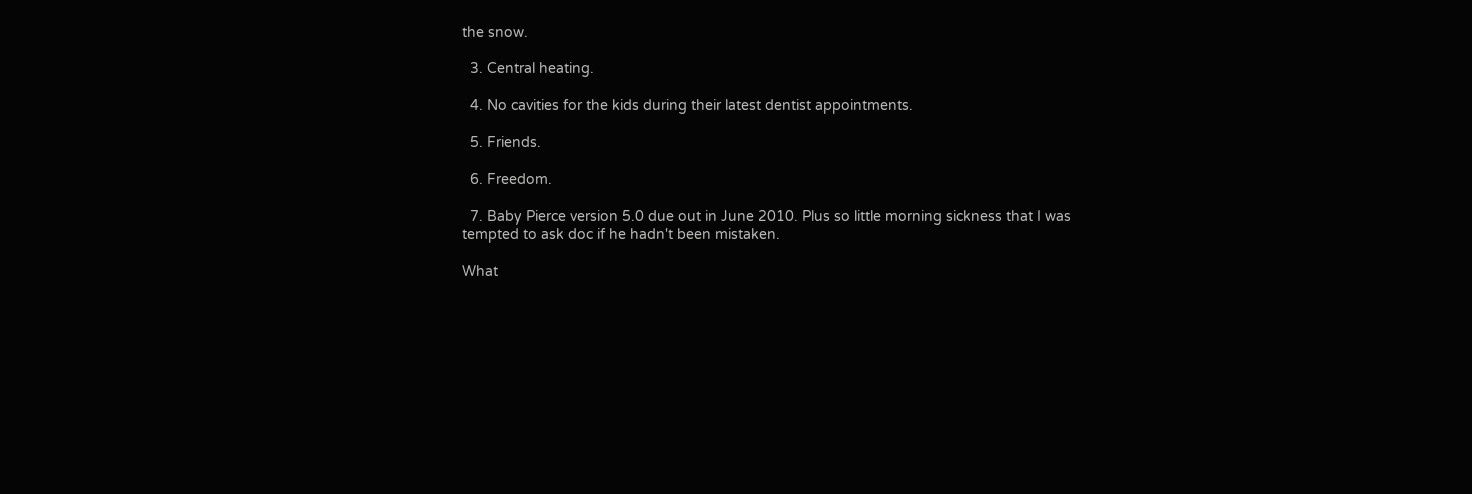the snow.

  3. Central heating.

  4. No cavities for the kids during their latest dentist appointments.

  5. Friends.

  6. Freedom.

  7. Baby Pierce version 5.0 due out in June 2010. Plus so little morning sickness that I was tempted to ask doc if he hadn't been mistaken.

What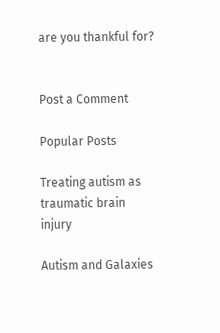are you thankful for?


Post a Comment

Popular Posts

Treating autism as traumatic brain injury

Autism and Galaxies